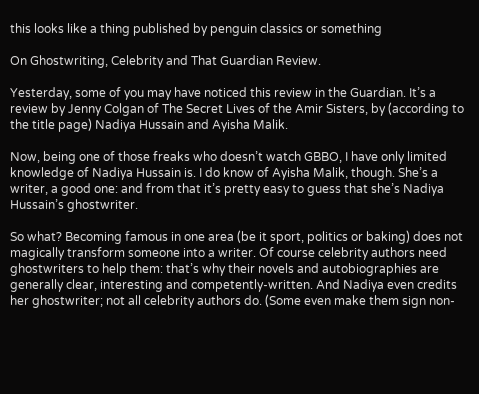this looks like a thing published by penguin classics or something

On Ghostwriting, Celebrity and That Guardian Review.

Yesterday, some of you may have noticed this review in the Guardian. It’s a review by Jenny Colgan of The Secret Lives of the Amir Sisters, by (according to the title page) Nadiya Hussain and Ayisha Malik.

Now, being one of those freaks who doesn’t watch GBBO, I have only limited knowledge of Nadiya Hussain is. I do know of Ayisha Malik, though. She’s a writer, a good one: and from that it’s pretty easy to guess that she’s Nadiya Hussain’s ghostwriter.

So what? Becoming famous in one area (be it sport, politics or baking) does not magically transform someone into a writer. Of course celebrity authors need ghostwriters to help them: that’s why their novels and autobiographies are generally clear, interesting and competently-written. And Nadiya even credits her ghostwriter; not all celebrity authors do. (Some even make them sign non-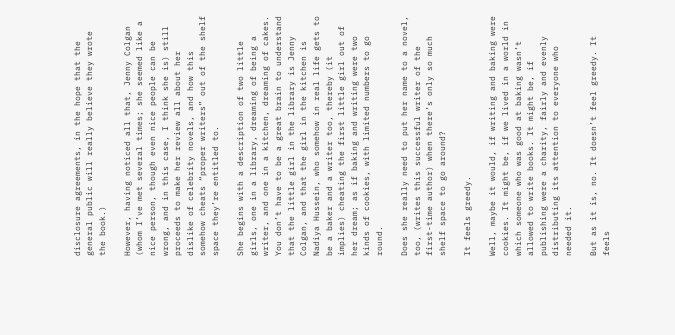disclosure agreements, in the hope that the general public will really believe they wrote the book.)

However, having noticed all that, Jenny Colgan (whom I’ve met several times; she seemed like a nice person, though even nice people can be wrong, and in this case, I think she is) still proceeds to make her review all about her dislike of celebrity novels, and how this somehow cheats “proper writers” out of the shelf space they’re entitled to.

She begins with a description of two little girls, one in a library, dreaming of being a writer, and one in a kitchen, dreaming of cakes. You don’t have to be a great brain to understand that the little girl in the library is Jenny Colgan, and that the girl in the kitchen is Nadiya Hussein, who somehow in real life gets to be a baker and a writer too, thereby (it implies) cheating the first little girl out of her dream; as if baking and writing were two kinds of cookies, with limited numbers to go round.

Does she really need to put her name to a novel, too, (writes this successful writer of the first-time author) when there’s only so much shelf space to go around?

It feels greedy.

Well, maybe it would, if writing and baking were cookies. It might be, if we lived in a world in which someone who was good at baking wasn’t allowed to write books. It might be, if publishing were a charity, fairly and evenly distributing its attention to everyone who needed it.

But as it is, no. It doesn’t feel greedy. It feels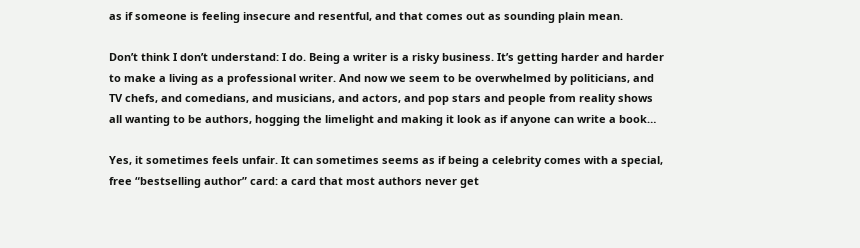as if someone is feeling insecure and resentful, and that comes out as sounding plain mean.

Don’t think I don’t understand: I do. Being a writer is a risky business. It’s getting harder and harder to make a living as a professional writer. And now we seem to be overwhelmed by politicians, and TV chefs, and comedians, and musicians, and actors, and pop stars and people from reality shows all wanting to be authors, hogging the limelight and making it look as if anyone can write a book…

Yes, it sometimes feels unfair. It can sometimes seems as if being a celebrity comes with a special, free “bestselling author” card: a card that most authors never get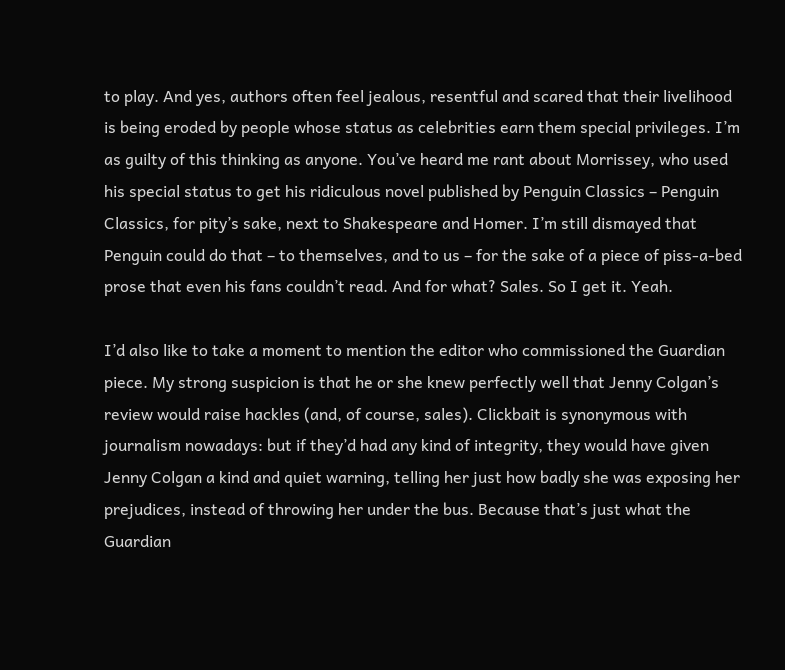to play. And yes, authors often feel jealous, resentful and scared that their livelihood is being eroded by people whose status as celebrities earn them special privileges. I’m as guilty of this thinking as anyone. You’ve heard me rant about Morrissey, who used his special status to get his ridiculous novel published by Penguin Classics – Penguin Classics, for pity’s sake, next to Shakespeare and Homer. I’m still dismayed that Penguin could do that – to themselves, and to us – for the sake of a piece of piss-a-bed prose that even his fans couldn’t read. And for what? Sales. So I get it. Yeah.

I’d also like to take a moment to mention the editor who commissioned the Guardian piece. My strong suspicion is that he or she knew perfectly well that Jenny Colgan’s review would raise hackles (and, of course, sales). Clickbait is synonymous with journalism nowadays: but if they’d had any kind of integrity, they would have given Jenny Colgan a kind and quiet warning, telling her just how badly she was exposing her prejudices, instead of throwing her under the bus. Because that’s just what the Guardian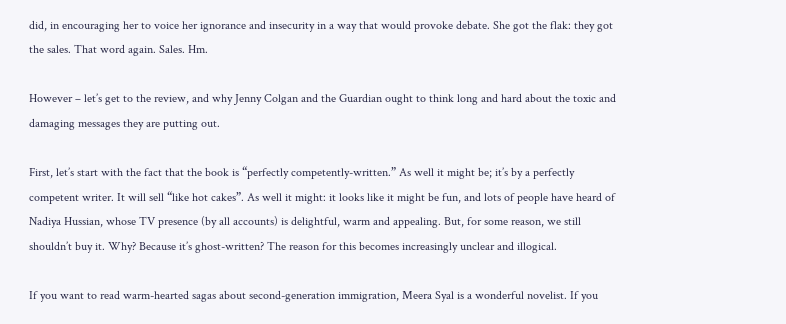did, in encouraging her to voice her ignorance and insecurity in a way that would provoke debate. She got the flak: they got the sales. That word again. Sales. Hm.

However – let’s get to the review, and why Jenny Colgan and the Guardian ought to think long and hard about the toxic and damaging messages they are putting out.

First, let’s start with the fact that the book is “perfectly competently-written.” As well it might be; it’s by a perfectly competent writer. It will sell “like hot cakes”. As well it might: it looks like it might be fun, and lots of people have heard of Nadiya Hussian, whose TV presence (by all accounts) is delightful, warm and appealing. But, for some reason, we still shouldn’t buy it. Why? Because it’s ghost-written? The reason for this becomes increasingly unclear and illogical.

If you want to read warm-hearted sagas about second-generation immigration, Meera Syal is a wonderful novelist. If you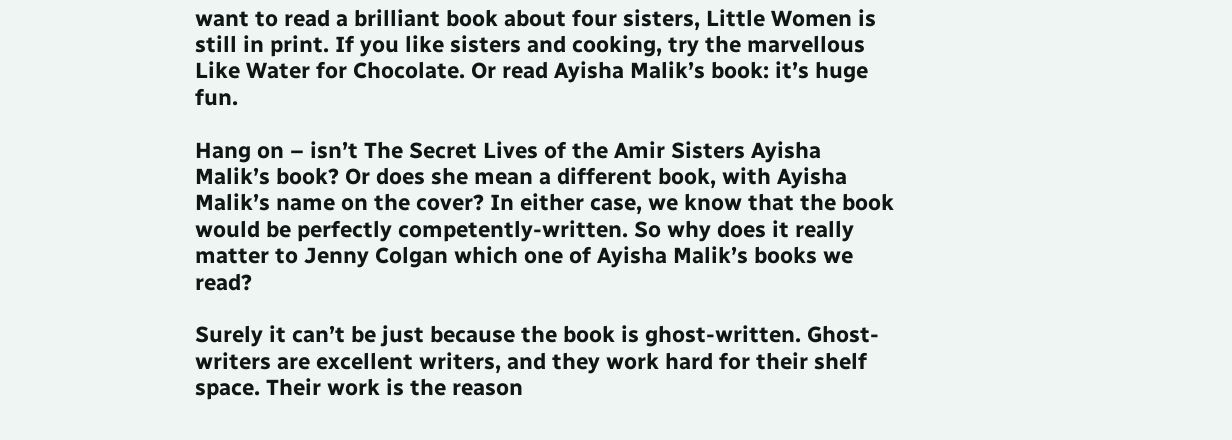want to read a brilliant book about four sisters, Little Women is still in print. If you like sisters and cooking, try the marvellous Like Water for Chocolate. Or read Ayisha Malik’s book: it’s huge fun.

Hang on – isn’t The Secret Lives of the Amir Sisters Ayisha Malik’s book? Or does she mean a different book, with Ayisha Malik’s name on the cover? In either case, we know that the book would be perfectly competently-written. So why does it really matter to Jenny Colgan which one of Ayisha Malik’s books we read?

Surely it can’t be just because the book is ghost-written. Ghost-writers are excellent writers, and they work hard for their shelf space. Their work is the reason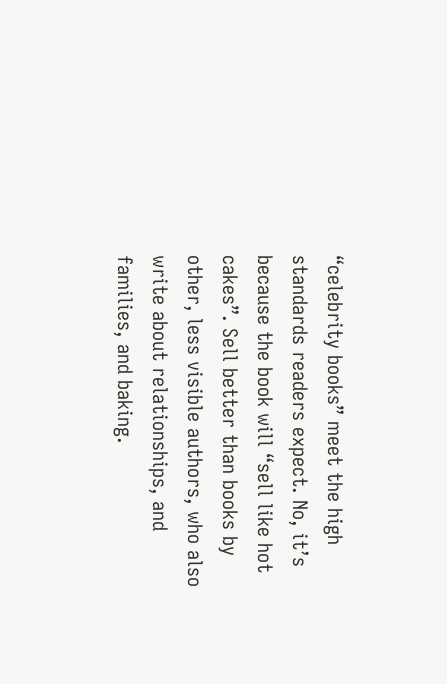“celebrity books” meet the high standards readers expect. No, it’s because the book will “sell like hot cakes”. Sell better than books by other, less visible authors, who also write about relationships, and families, and baking.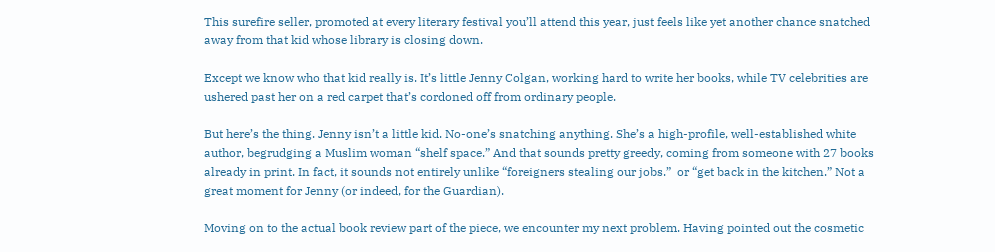This surefire seller, promoted at every literary festival you’ll attend this year, just feels like yet another chance snatched away from that kid whose library is closing down.

Except we know who that kid really is. It’s little Jenny Colgan, working hard to write her books, while TV celebrities are ushered past her on a red carpet that’s cordoned off from ordinary people.

But here’s the thing. Jenny isn’t a little kid. No-one’s snatching anything. She’s a high-profile, well-established white author, begrudging a Muslim woman “shelf space.” And that sounds pretty greedy, coming from someone with 27 books already in print. In fact, it sounds not entirely unlike “foreigners stealing our jobs.”  or “get back in the kitchen.” Not a great moment for Jenny (or indeed, for the Guardian).

Moving on to the actual book review part of the piece, we encounter my next problem. Having pointed out the cosmetic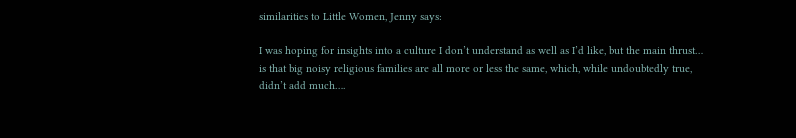similarities to Little Women, Jenny says:

I was hoping for insights into a culture I don’t understand as well as I’d like, but the main thrust… is that big noisy religious families are all more or less the same, which, while undoubtedly true, didn’t add much….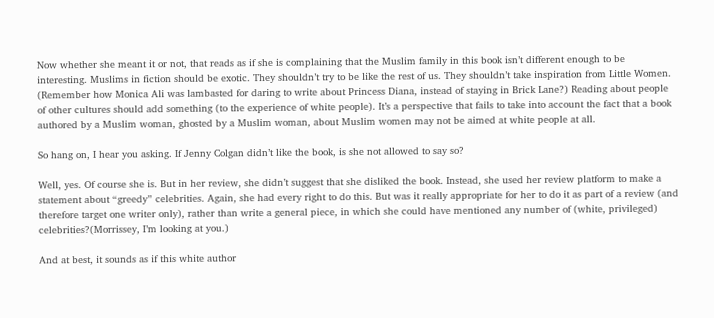Now whether she meant it or not, that reads as if she is complaining that the Muslim family in this book isn’t different enough to be interesting. Muslims in fiction should be exotic. They shouldn’t try to be like the rest of us. They shouldn’t take inspiration from Little Women. (Remember how Monica Ali was lambasted for daring to write about Princess Diana, instead of staying in Brick Lane?) Reading about people of other cultures should add something (to the experience of white people). It’s a perspective that fails to take into account the fact that a book authored by a Muslim woman, ghosted by a Muslim woman, about Muslim women may not be aimed at white people at all.

So hang on, I hear you asking. If Jenny Colgan didn’t like the book, is she not allowed to say so?

Well, yes. Of course she is. But in her review, she didn’t suggest that she disliked the book. Instead, she used her review platform to make a statement about “greedy” celebrities. Again, she had every right to do this. But was it really appropriate for her to do it as part of a review (and therefore target one writer only), rather than write a general piece, in which she could have mentioned any number of (white, privileged) celebrities?(Morrissey, I’m looking at you.)

And at best, it sounds as if this white author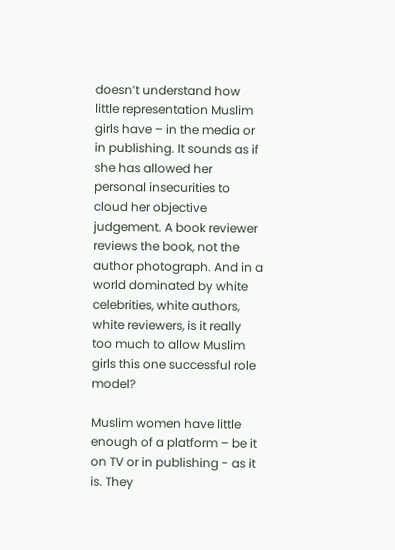doesn’t understand how little representation Muslim girls have – in the media or in publishing. It sounds as if she has allowed her personal insecurities to cloud her objective judgement. A book reviewer reviews the book, not the author photograph. And in a world dominated by white celebrities, white authors, white reviewers, is it really too much to allow Muslim girls this one successful role model?

Muslim women have little enough of a platform – be it on TV or in publishing - as it is. They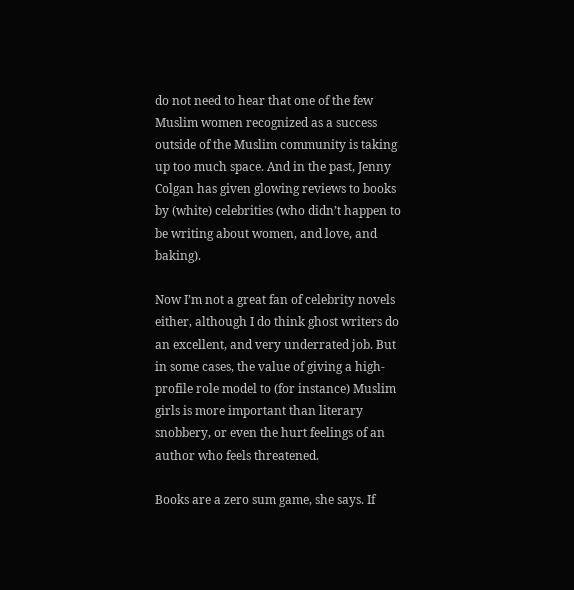do not need to hear that one of the few Muslim women recognized as a success outside of the Muslim community is taking up too much space. And in the past, Jenny Colgan has given glowing reviews to books by (white) celebrities (who didn’t happen to be writing about women, and love, and baking).

Now I’m not a great fan of celebrity novels either, although I do think ghost writers do an excellent, and very underrated job. But in some cases, the value of giving a high-profile role model to (for instance) Muslim girls is more important than literary snobbery, or even the hurt feelings of an author who feels threatened.

Books are a zero sum game, she says. If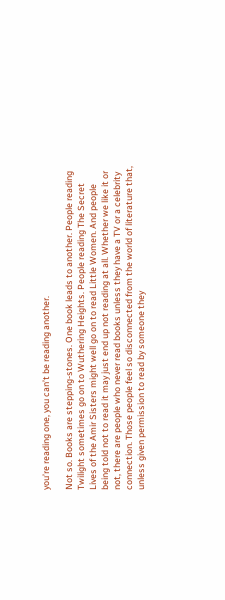you’re reading one, you can’t be reading another.

Not so. Books are stepping-stones. One book leads to another. People reading Twilight sometimes go on to Wuthering Heights. People reading The Secret Lives of the Amir Sisters might well go on to read Little Women. And people being told not to read it may just end up not reading at all. Whether we like it or not, there are people who never read books unless they have a TV or a celebrity connection. Those people feel so disconnected from the world of literature that, unless given permission to read by someone they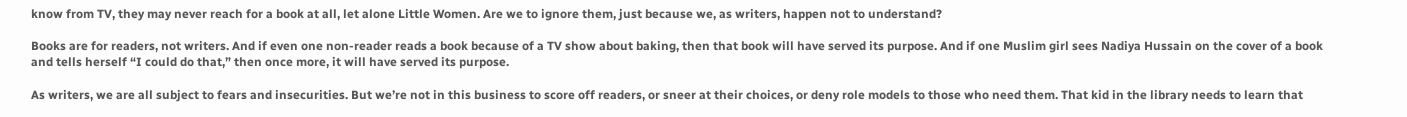know from TV, they may never reach for a book at all, let alone Little Women. Are we to ignore them, just because we, as writers, happen not to understand?

Books are for readers, not writers. And if even one non-reader reads a book because of a TV show about baking, then that book will have served its purpose. And if one Muslim girl sees Nadiya Hussain on the cover of a book and tells herself “I could do that,” then once more, it will have served its purpose.

As writers, we are all subject to fears and insecurities. But we’re not in this business to score off readers, or sneer at their choices, or deny role models to those who need them. That kid in the library needs to learn that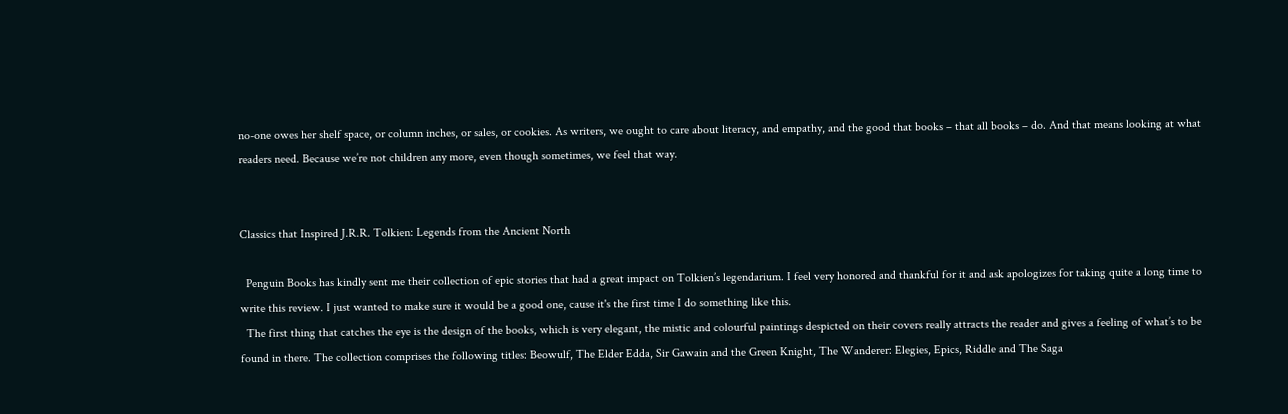no-one owes her shelf space, or column inches, or sales, or cookies. As writers, we ought to care about literacy, and empathy, and the good that books – that all books – do. And that means looking at what readers need. Because we’re not children any more, even though sometimes, we feel that way.


Classics that Inspired J.R.R. Tolkien: Legends from the Ancient North

  Penguin Books has kindly sent me their collection of epic stories that had a great impact on Tolkien’s legendarium. I feel very honored and thankful for it and ask apologizes for taking quite a long time to write this review. I just wanted to make sure it would be a good one, cause it's the first time I do something like this.
  The first thing that catches the eye is the design of the books, which is very elegant, the mistic and colourful paintings despicted on their covers really attracts the reader and gives a feeling of what’s to be found in there. The collection comprises the following titles: Beowulf, The Elder Edda, Sir Gawain and the Green Knight, The Wanderer: Elegies, Epics, Riddle and The Saga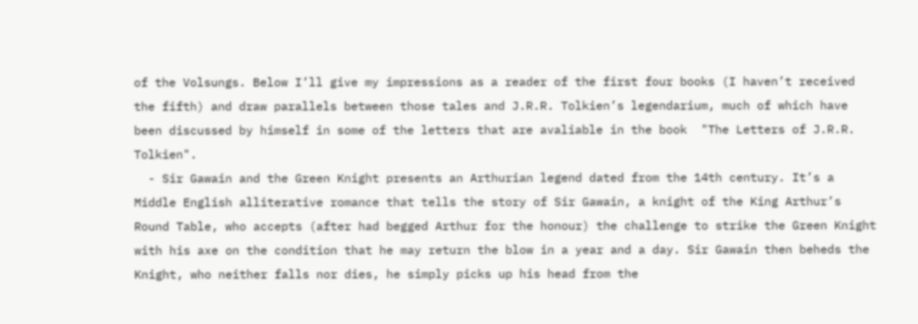of the Volsungs. Below I’ll give my impressions as a reader of the first four books (I haven’t received the fifth) and draw parallels between those tales and J.R.R. Tolkien’s legendarium, much of which have been discussed by himself in some of the letters that are avaliable in the book  "The Letters of J.R.R. Tolkien".
  - Sir Gawain and the Green Knight presents an Arthurian legend dated from the 14th century. It’s a Middle English alliterative romance that tells the story of Sir Gawain, a knight of the King Arthur’s Round Table, who accepts (after had begged Arthur for the honour) the challenge to strike the Green Knight with his axe on the condition that he may return the blow in a year and a day. Sir Gawain then beheds the Knight, who neither falls nor dies, he simply picks up his head from the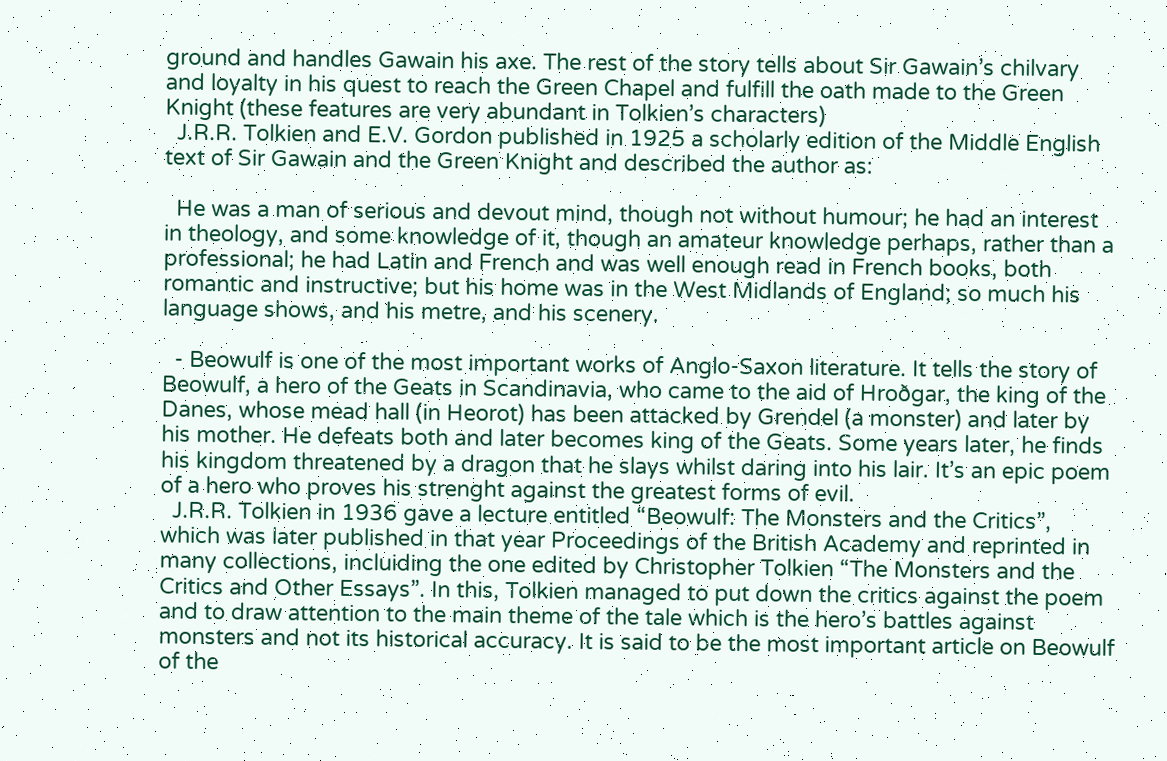ground and handles Gawain his axe. The rest of the story tells about Sir Gawain’s chilvary and loyalty in his quest to reach the Green Chapel and fulfill the oath made to the Green Knight (these features are very abundant in Tolkien’s characters)
  J.R.R. Tolkien and E.V. Gordon published in 1925 a scholarly edition of the Middle English text of Sir Gawain and the Green Knight and described the author as:

  He was a man of serious and devout mind, though not without humour; he had an interest in theology, and some knowledge of it, though an amateur knowledge perhaps, rather than a professional; he had Latin and French and was well enough read in French books, both romantic and instructive; but his home was in the West Midlands of England; so much his language shows, and his metre, and his scenery.

  - Beowulf is one of the most important works of Anglo-Saxon literature. It tells the story of Beowulf, a hero of the Geats in Scandinavia, who came to the aid of Hroðgar, the king of the Danes, whose mead hall (in Heorot) has been attacked by Grendel (a monster) and later by his mother. He defeats both and later becomes king of the Geats. Some years later, he finds his kingdom threatened by a dragon that he slays whilst daring into his lair. It’s an epic poem of a hero who proves his strenght against the greatest forms of evil.
  J.R.R. Tolkien in 1936 gave a lecture entitled “Beowulf: The Monsters and the Critics”, which was later published in that year Proceedings of the British Academy and reprinted in many collections, incluiding the one edited by Christopher Tolkien “The Monsters and the Critics and Other Essays”. In this, Tolkien managed to put down the critics against the poem and to draw attention to the main theme of the tale which is the hero’s battles against monsters and not its historical accuracy. It is said to be the most important article on Beowulf of the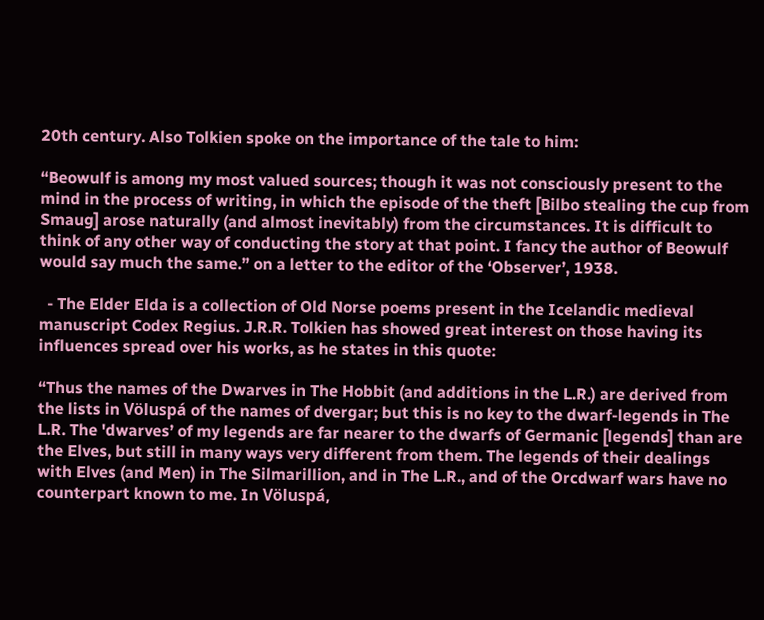20th century. Also Tolkien spoke on the importance of the tale to him:

“Beowulf is among my most valued sources; though it was not consciously present to the mind in the process of writing, in which the episode of the theft [Bilbo stealing the cup from Smaug] arose naturally (and almost inevitably) from the circumstances. It is difficult to think of any other way of conducting the story at that point. I fancy the author of Beowulf would say much the same.” on a letter to the editor of the ‘Observer’, 1938.

  - The Elder Elda is a collection of Old Norse poems present in the Icelandic medieval manuscript Codex Regius. J.R.R. Tolkien has showed great interest on those having its influences spread over his works, as he states in this quote:

“Thus the names of the Dwarves in The Hobbit (and additions in the L.R.) are derived from the lists in Völuspá of the names of dvergar; but this is no key to the dwarf-legends in The L.R. The 'dwarves’ of my legends are far nearer to the dwarfs of Germanic [legends] than are the Elves, but still in many ways very different from them. The legends of their dealings with Elves (and Men) in The Silmarillion, and in The L.R., and of the Orcdwarf wars have no counterpart known to me. In Völuspá,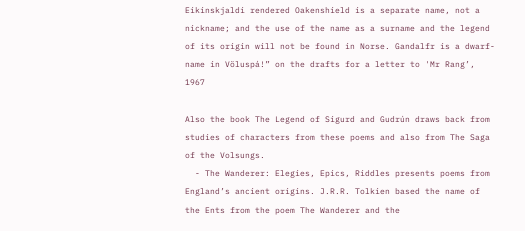Eikinskjaldi rendered Oakenshield is a separate name, not a nickname; and the use of the name as a surname and the legend of its origin will not be found in Norse. Gandalfr is a dwarf-name in Völuspá!” on the drafts for a letter to 'Mr Rang’, 1967

Also the book The Legend of Sigurd and Gudrún draws back from studies of characters from these poems and also from The Saga of the Volsungs.
  - The Wanderer: Elegies, Epics, Riddles presents poems from England’s ancient origins. J.R.R. Tolkien based the name of the Ents from the poem The Wanderer and the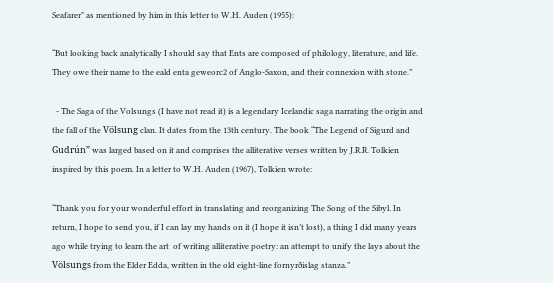Seafarer" as mentioned by him in this letter to W.H. Auden (1955):

“But looking back analytically I should say that Ents are composed of philology, literature, and life. They owe their name to the eald enta geweorc2 of Anglo-Saxon, and their connexion with stone.”

  - The Saga of the Volsungs (I have not read it) is a legendary Icelandic saga narrating the origin and the fall of the Völsung clan. It dates from the 13th century. The book “The Legend of Sigurd and Gudrún” was larged based on it and comprises the alliterative verses written by J.R.R. Tolkien inspired by this poem. In a letter to W.H. Auden (1967), Tolkien wrote:

“Thank you for your wonderful effort in translating and reorganizing The Song of the Sibyl. In return, I hope to send you, if I can lay my hands on it (I hope it isn’t lost), a thing I did many years ago while trying to learn the art  of writing alliterative poetry: an attempt to unify the lays about the Völsungs from the Elder Edda, written in the old eight-line fornyrðislag stanza.”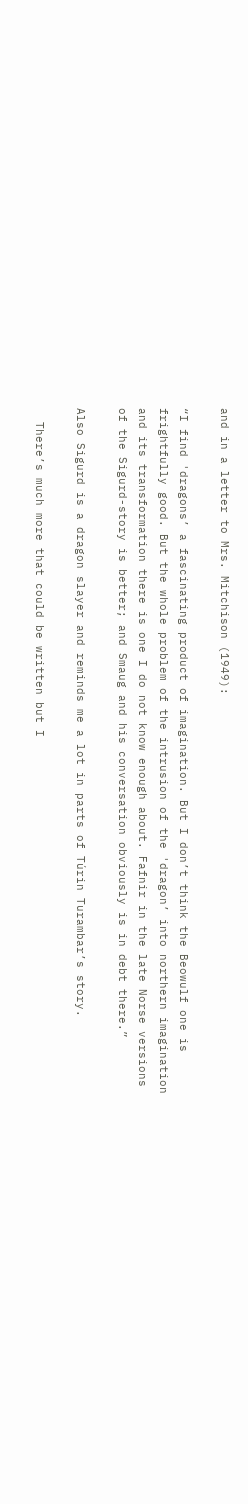and in a letter to Mrs. Mitchison (1949):

“I find 'dragons’ a fascinating product of imagination. But I don’t think the Beowulf one is frightfully good. But the whole problem of the intrusion of the 'dragon’ into northern imagination and its transformation there is one I do not know enough about. Fafnir in the late Norse versions of the Sigurd-story is better; and Smaug and his conversation obviously is in debt there.”

Also Sigurd is a dragon slayer and reminds me a lot in parts of Túrin Turambar’s story.

  There’s much more that could be written but I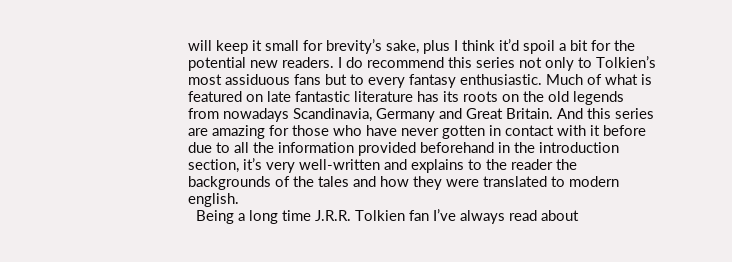will keep it small for brevity’s sake, plus I think it’d spoil a bit for the potential new readers. I do recommend this series not only to Tolkien’s most assiduous fans but to every fantasy enthusiastic. Much of what is featured on late fantastic literature has its roots on the old legends from nowadays Scandinavia, Germany and Great Britain. And this series are amazing for those who have never gotten in contact with it before due to all the information provided beforehand in the introduction section, it’s very well-written and explains to the reader the backgrounds of the tales and how they were translated to modern english.
  Being a long time J.R.R. Tolkien fan I’ve always read about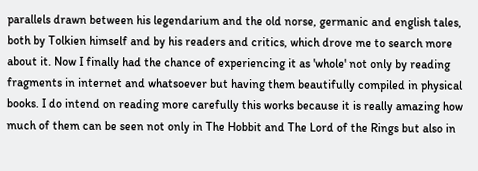parallels drawn between his legendarium and the old norse, germanic and english tales, both by Tolkien himself and by his readers and critics, which drove me to search more about it. Now I finally had the chance of experiencing it as 'whole' not only by reading fragments in internet and whatsoever but having them beautifully compiled in physical books. I do intend on reading more carefully this works because it is really amazing how much of them can be seen not only in The Hobbit and The Lord of the Rings but also in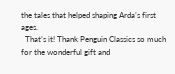the tales that helped shaping Arda’s first ages.
  That’s it! Thank Penguin Classics so much for the wonderful gift and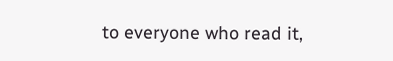to everyone who read it,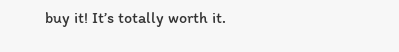buy it! It’s totally worth it.